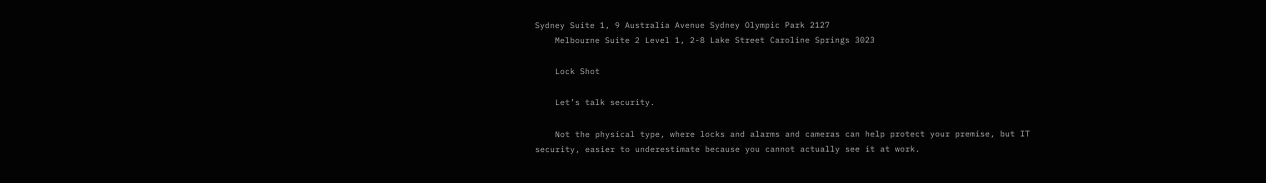Sydney Suite 1, 9 Australia Avenue Sydney Olympic Park 2127
    Melbourne Suite 2 Level 1, 2-8 Lake Street Caroline Springs 3023

    Lock Shot

    Let’s talk security.

    Not the physical type, where locks and alarms and cameras can help protect your premise, but IT security, easier to underestimate because you cannot actually see it at work.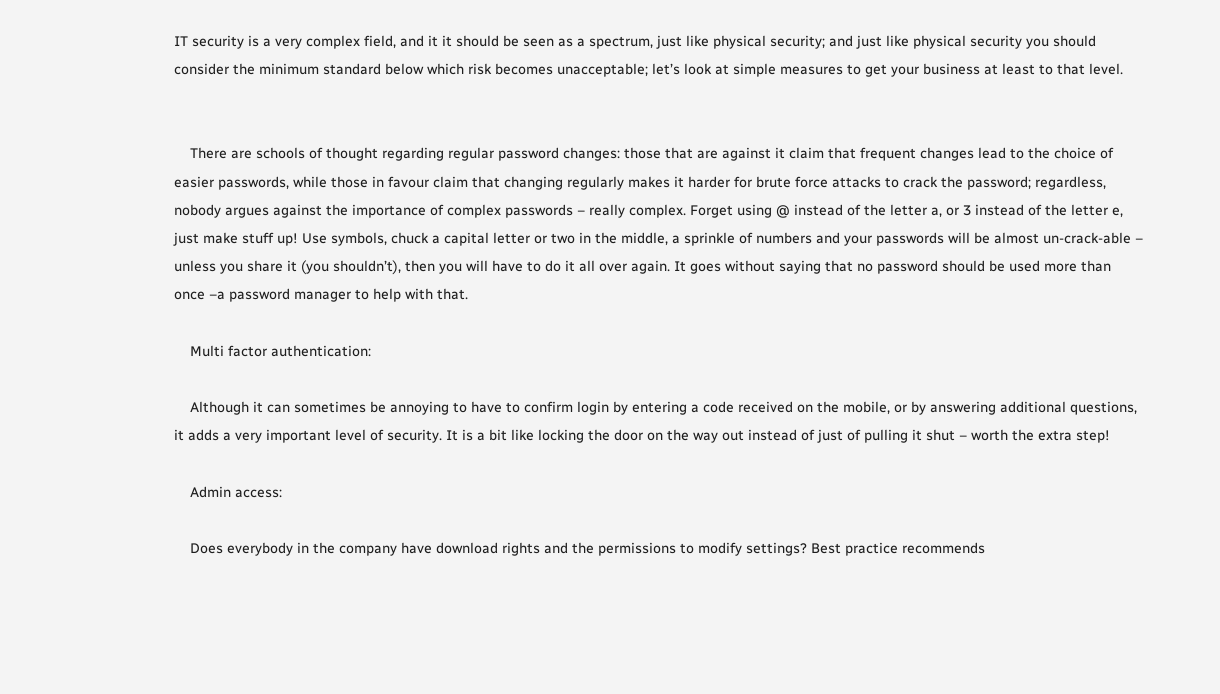IT security is a very complex field, and it it should be seen as a spectrum, just like physical security; and just like physical security you should consider the minimum standard below which risk becomes unacceptable; let’s look at simple measures to get your business at least to that level.


    There are schools of thought regarding regular password changes: those that are against it claim that frequent changes lead to the choice of easier passwords, while those in favour claim that changing regularly makes it harder for brute force attacks to crack the password; regardless, nobody argues against the importance of complex passwords – really complex. Forget using @ instead of the letter a, or 3 instead of the letter e, just make stuff up! Use symbols, chuck a capital letter or two in the middle, a sprinkle of numbers and your passwords will be almost un-crack-able – unless you share it (you shouldn’t), then you will have to do it all over again. It goes without saying that no password should be used more than once –a password manager to help with that.

    Multi factor authentication:

    Although it can sometimes be annoying to have to confirm login by entering a code received on the mobile, or by answering additional questions, it adds a very important level of security. It is a bit like locking the door on the way out instead of just of pulling it shut – worth the extra step!

    Admin access:

    Does everybody in the company have download rights and the permissions to modify settings? Best practice recommends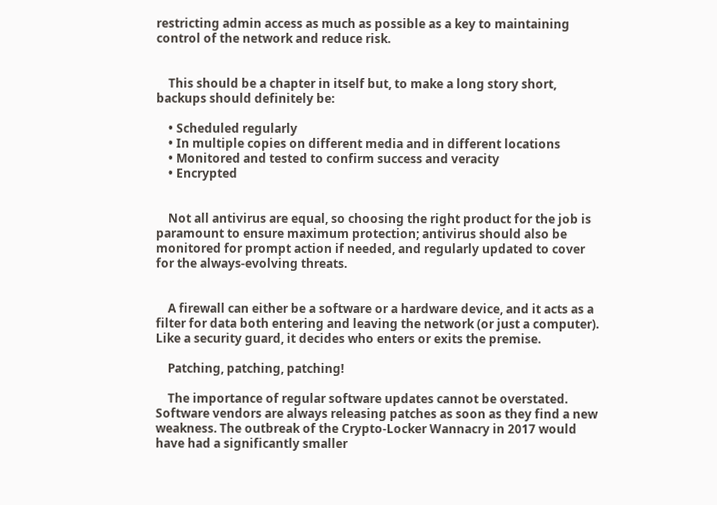restricting admin access as much as possible as a key to maintaining control of the network and reduce risk.


    This should be a chapter in itself but, to make a long story short, backups should definitely be:

    • Scheduled regularly
    • In multiple copies on different media and in different locations
    • Monitored and tested to confirm success and veracity
    • Encrypted


    Not all antivirus are equal, so choosing the right product for the job is paramount to ensure maximum protection; antivirus should also be monitored for prompt action if needed, and regularly updated to cover for the always-evolving threats.


    A firewall can either be a software or a hardware device, and it acts as a filter for data both entering and leaving the network (or just a computer). Like a security guard, it decides who enters or exits the premise.

    Patching, patching, patching!

    The importance of regular software updates cannot be overstated. Software vendors are always releasing patches as soon as they find a new weakness. The outbreak of the Crypto-Locker Wannacry in 2017 would have had a significantly smaller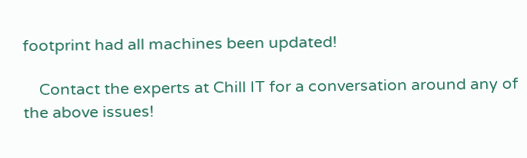footprint had all machines been updated!

    Contact the experts at Chill IT for a conversation around any of the above issues!